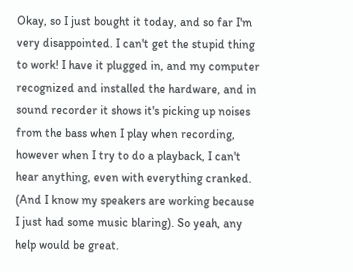Okay, so I just bought it today, and so far I'm very disappointed. I can't get the stupid thing to work! I have it plugged in, and my computer recognized and installed the hardware, and in sound recorder it shows it's picking up noises from the bass when I play when recording, however when I try to do a playback, I can't hear anything, even with everything cranked. (And I know my speakers are working because I just had some music blaring). So yeah, any help would be great.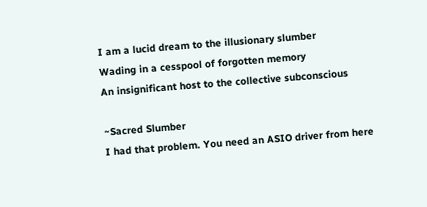I am a lucid dream to the illusionary slumber
Wading in a cesspool of forgotten memory
An insignificant host to the collective subconscious

~Sacred Slumber
I had that problem. You need an ASIO driver from here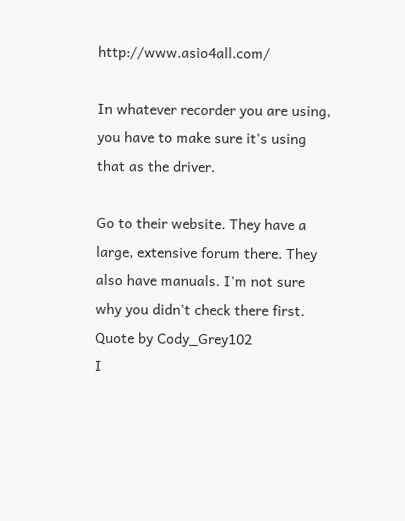http://www.asio4all.com/

In whatever recorder you are using, you have to make sure it's using that as the driver.

Go to their website. They have a large, extensive forum there. They also have manuals. I'm not sure why you didn't check there first.
Quote by Cody_Grey102
I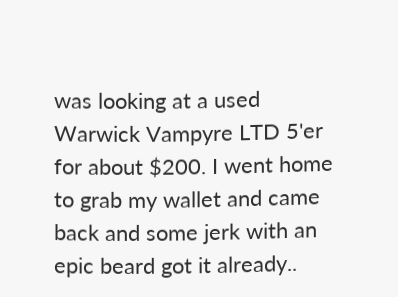was looking at a used Warwick Vampyre LTD 5'er for about $200. I went home to grab my wallet and came back and some jerk with an epic beard got it already..